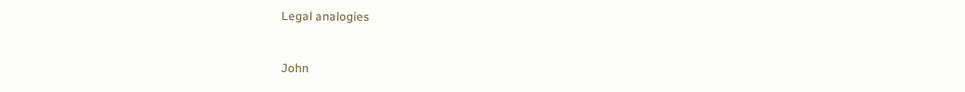Legal analogies


John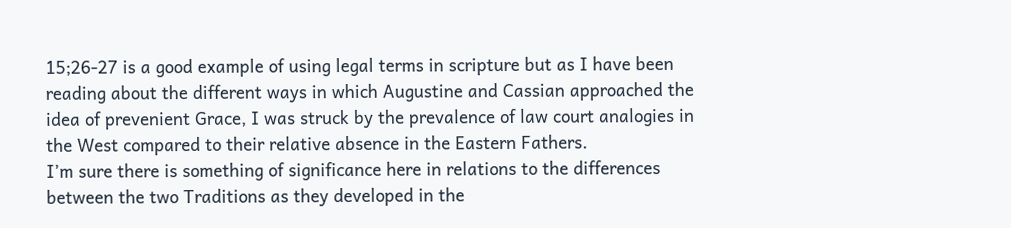15;26-27 is a good example of using legal terms in scripture but as I have been reading about the different ways in which Augustine and Cassian approached the idea of prevenient Grace, I was struck by the prevalence of law court analogies in the West compared to their relative absence in the Eastern Fathers.
I’m sure there is something of significance here in relations to the differences between the two Traditions as they developed in the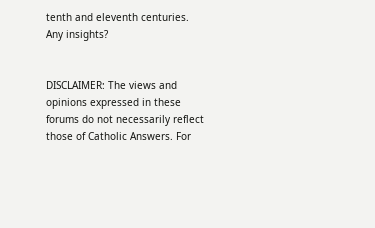tenth and eleventh centuries.
Any insights?


DISCLAIMER: The views and opinions expressed in these forums do not necessarily reflect those of Catholic Answers. For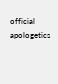official apologetics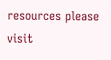resources please visit